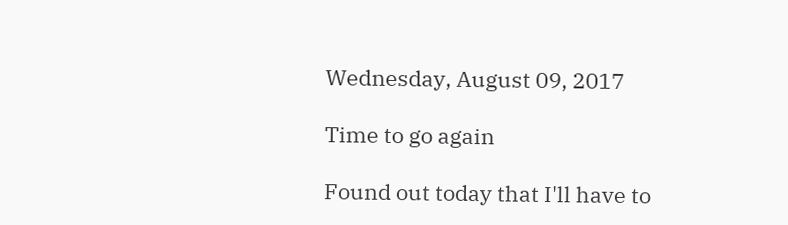Wednesday, August 09, 2017

Time to go again

Found out today that I'll have to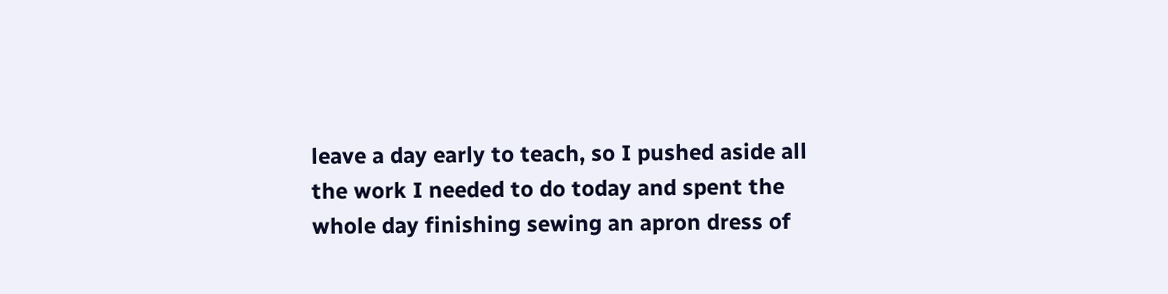leave a day early to teach, so I pushed aside all the work I needed to do today and spent the whole day finishing sewing an apron dress of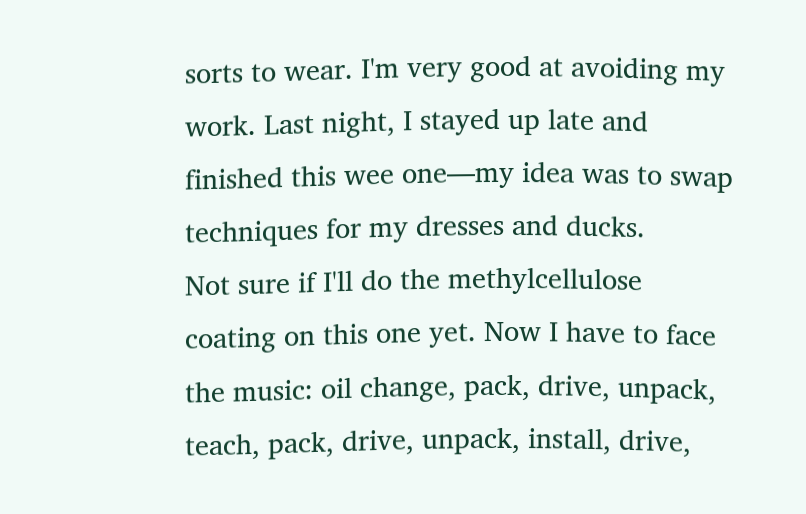sorts to wear. I'm very good at avoiding my work. Last night, I stayed up late and finished this wee one—my idea was to swap techniques for my dresses and ducks.
Not sure if I'll do the methylcellulose coating on this one yet. Now I have to face the music: oil change, pack, drive, unpack, teach, pack, drive, unpack, install, drive,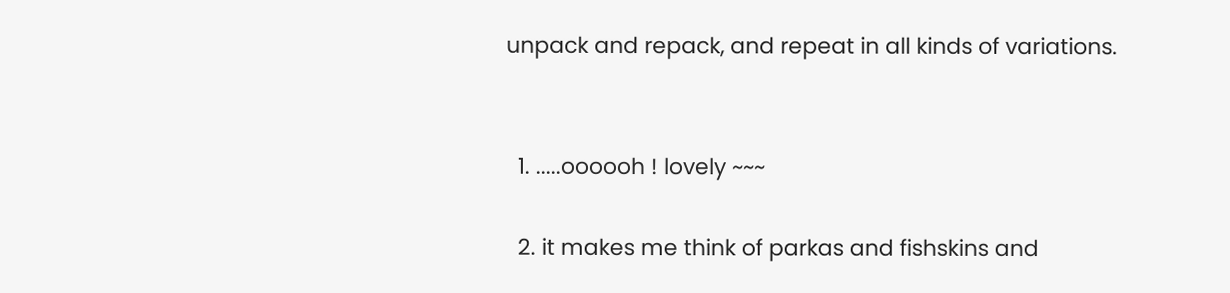unpack and repack, and repeat in all kinds of variations.


  1. .....oooooh ! lovely ~~~

  2. it makes me think of parkas and fishskins and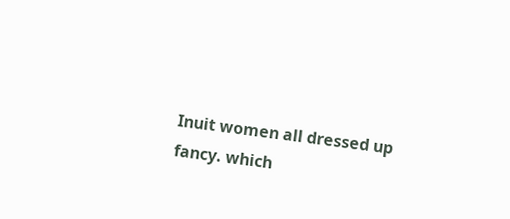Inuit women all dressed up fancy. which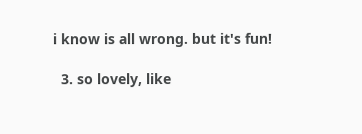i know is all wrong. but it's fun!

  3. so lovely, like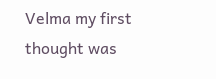Velma my first thought was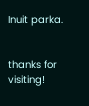Inuit parka.


thanks for visiting!